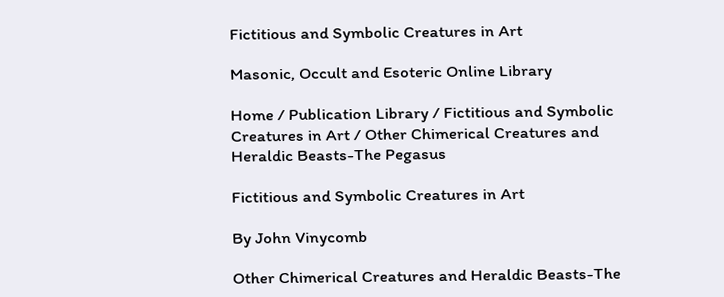Fictitious and Symbolic Creatures in Art

Masonic, Occult and Esoteric Online Library

Home / Publication Library / Fictitious and Symbolic Creatures in Art / Other Chimerical Creatures and Heraldic Beasts-The Pegasus

Fictitious and Symbolic Creatures in Art

By John Vinycomb

Other Chimerical Creatures and Heraldic Beasts-The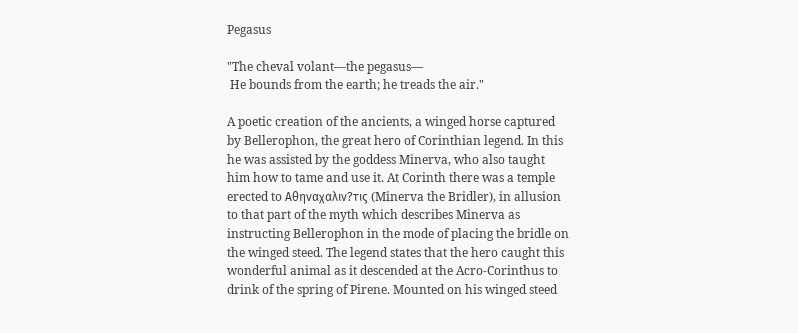Pegasus

"The cheval volant—the pegasus—
 He bounds from the earth; he treads the air."

A poetic creation of the ancients, a winged horse captured by Bellerophon, the great hero of Corinthian legend. In this he was assisted by the goddess Minerva, who also taught him how to tame and use it. At Corinth there was a temple erected to Αθηναχαλιν?τις (Minerva the Bridler), in allusion to that part of the myth which describes Minerva as instructing Bellerophon in the mode of placing the bridle on the winged steed. The legend states that the hero caught this wonderful animal as it descended at the Acro-Corinthus to drink of the spring of Pirene. Mounted on his winged steed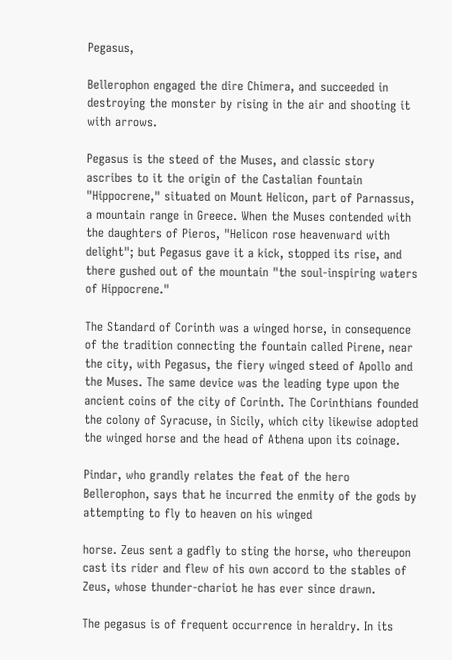Pegasus,

Bellerophon engaged the dire Chimera, and succeeded in destroying the monster by rising in the air and shooting it with arrows.

Pegasus is the steed of the Muses, and classic story ascribes to it the origin of the Castalian fountain "Hippocrene," situated on Mount Helicon, part of Parnassus, a mountain range in Greece. When the Muses contended with the daughters of Pieros, "Helicon rose heavenward with delight"; but Pegasus gave it a kick, stopped its rise, and there gushed out of the mountain "the soul-inspiring waters of Hippocrene."

The Standard of Corinth was a winged horse, in consequence of the tradition connecting the fountain called Pirene, near the city, with Pegasus, the fiery winged steed of Apollo and the Muses. The same device was the leading type upon the ancient coins of the city of Corinth. The Corinthians founded the colony of Syracuse, in Sicily, which city likewise adopted the winged horse and the head of Athena upon its coinage.

Pindar, who grandly relates the feat of the hero Bellerophon, says that he incurred the enmity of the gods by attempting to fly to heaven on his winged

horse. Zeus sent a gadfly to sting the horse, who thereupon cast its rider and flew of his own accord to the stables of Zeus, whose thunder-chariot he has ever since drawn.

The pegasus is of frequent occurrence in heraldry. In its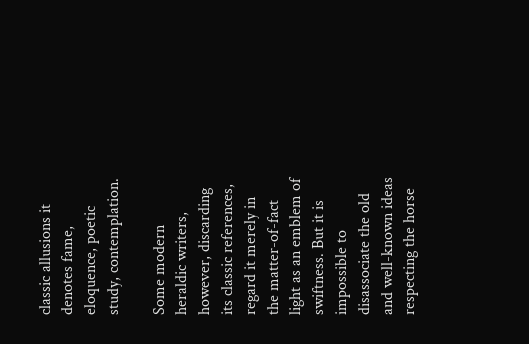classic allusions it denotes fame, eloquence, poetic study, contemplation.

Some modern heraldic writers, however, discarding its classic references, regard it merely in the matter-of-fact light as an emblem of swiftness. But it is impossible to disassociate the old and well-known ideas respecting the horse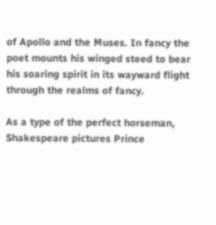of Apollo and the Muses. In fancy the poet mounts his winged steed to bear his soaring spirit in its wayward flight through the realms of fancy.

As a type of the perfect horseman, Shakespeare pictures Prince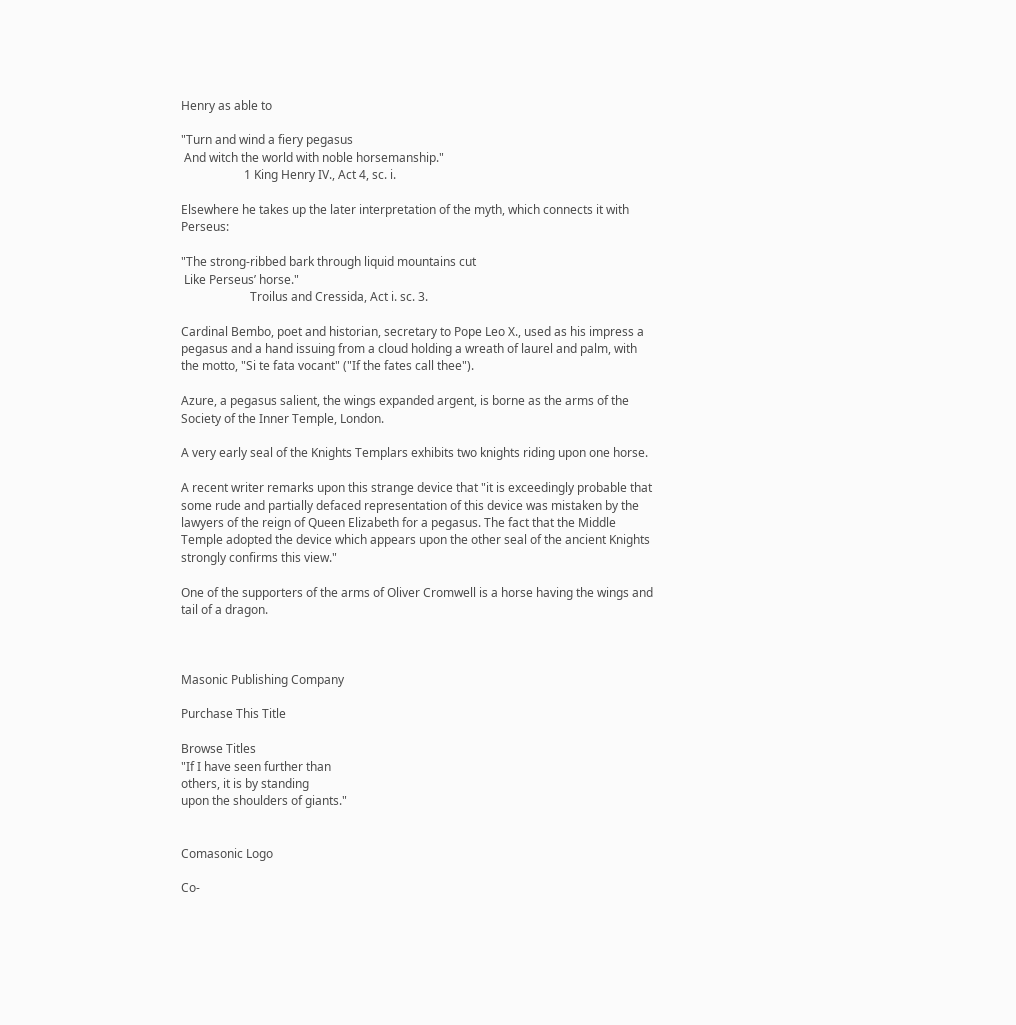Henry as able to

"Turn and wind a fiery pegasus
 And witch the world with noble horsemanship."
                     1 King Henry IV., Act 4, sc. i.

Elsewhere he takes up the later interpretation of the myth, which connects it with Perseus:

"The strong-ribbed bark through liquid mountains cut
 Like Perseus’ horse."
                       Troilus and Cressida, Act i. sc. 3.

Cardinal Bembo, poet and historian, secretary to Pope Leo X., used as his impress a pegasus and a hand issuing from a cloud holding a wreath of laurel and palm, with the motto, "Si te fata vocant" ("If the fates call thee").

Azure, a pegasus salient, the wings expanded argent, is borne as the arms of the Society of the Inner Temple, London.

A very early seal of the Knights Templars exhibits two knights riding upon one horse.

A recent writer remarks upon this strange device that "it is exceedingly probable that some rude and partially defaced representation of this device was mistaken by the lawyers of the reign of Queen Elizabeth for a pegasus. The fact that the Middle Temple adopted the device which appears upon the other seal of the ancient Knights strongly confirms this view."

One of the supporters of the arms of Oliver Cromwell is a horse having the wings and tail of a dragon.



Masonic Publishing Company

Purchase This Title

Browse Titles
"If I have seen further than
others, it is by standing
upon the shoulders of giants."


Comasonic Logo

Co-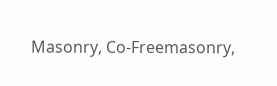Masonry, Co-Freemasonry,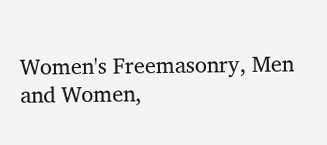Women's Freemasonry, Men and Women,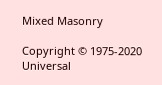Mixed Masonry

Copyright © 1975-2020 Universal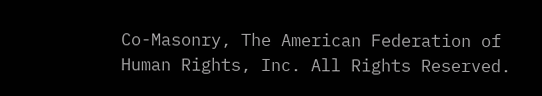Co-Masonry, The American Federation of Human Rights, Inc. All Rights Reserved.